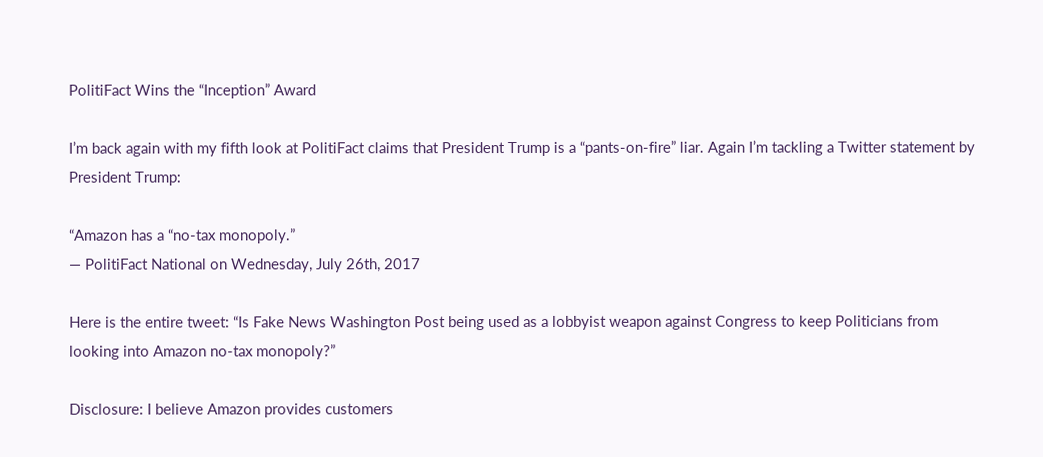PolitiFact Wins the “Inception” Award

I’m back again with my fifth look at PolitiFact claims that President Trump is a “pants-on-fire” liar. Again I’m tackling a Twitter statement by President Trump:

“Amazon has a “no-tax monopoly.”
— PolitiFact National on Wednesday, July 26th, 2017

Here is the entire tweet: “Is Fake News Washington Post being used as a lobbyist weapon against Congress to keep Politicians from looking into Amazon no-tax monopoly?”

Disclosure: I believe Amazon provides customers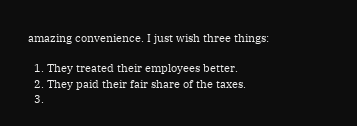amazing convenience. I just wish three things:

  1. They treated their employees better.
  2. They paid their fair share of the taxes.
  3.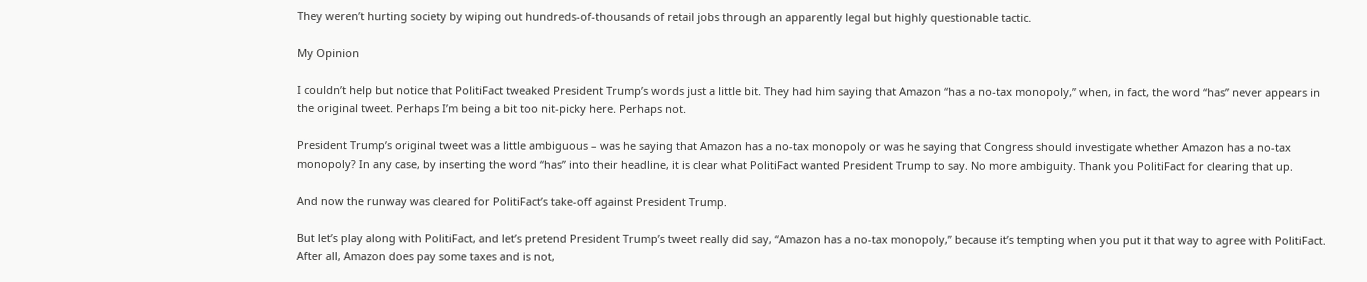They weren’t hurting society by wiping out hundreds-of-thousands of retail jobs through an apparently legal but highly questionable tactic.

My Opinion

I couldn’t help but notice that PolitiFact tweaked President Trump’s words just a little bit. They had him saying that Amazon “has a no-tax monopoly,” when, in fact, the word “has” never appears in the original tweet. Perhaps I’m being a bit too nit-picky here. Perhaps not.

President Trump’s original tweet was a little ambiguous – was he saying that Amazon has a no-tax monopoly or was he saying that Congress should investigate whether Amazon has a no-tax monopoly? In any case, by inserting the word “has” into their headline, it is clear what PolitiFact wanted President Trump to say. No more ambiguity. Thank you PolitiFact for clearing that up.

And now the runway was cleared for PolitiFact’s take-off against President Trump.

But let’s play along with PolitiFact, and let’s pretend President Trump’s tweet really did say, “Amazon has a no-tax monopoly,” because it’s tempting when you put it that way to agree with PolitiFact. After all, Amazon does pay some taxes and is not,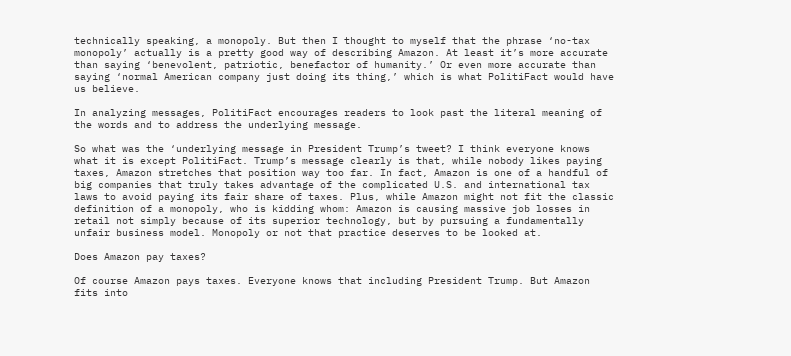technically speaking, a monopoly. But then I thought to myself that the phrase ‘no-tax monopoly’ actually is a pretty good way of describing Amazon. At least it’s more accurate than saying ‘benevolent, patriotic, benefactor of humanity.’ Or even more accurate than saying ‘normal American company just doing its thing,’ which is what PolitiFact would have us believe.

In analyzing messages, PolitiFact encourages readers to look past the literal meaning of the words and to address the underlying message.

So what was the ‘underlying message in President Trump’s tweet? I think everyone knows what it is except PolitiFact. Trump’s message clearly is that, while nobody likes paying taxes, Amazon stretches that position way too far. In fact, Amazon is one of a handful of big companies that truly takes advantage of the complicated U.S. and international tax laws to avoid paying its fair share of taxes. Plus, while Amazon might not fit the classic definition of a monopoly, who is kidding whom: Amazon is causing massive job losses in retail not simply because of its superior technology, but by pursuing a fundamentally unfair business model. Monopoly or not that practice deserves to be looked at.

Does Amazon pay taxes?

Of course Amazon pays taxes. Everyone knows that including President Trump. But Amazon fits into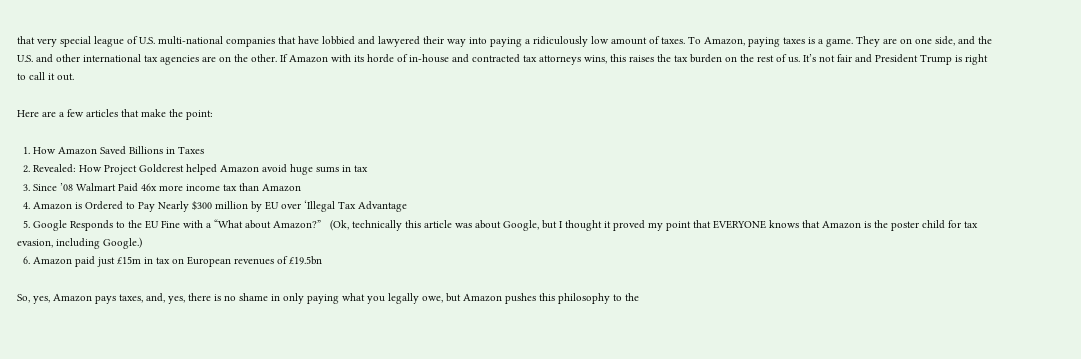that very special league of U.S. multi-national companies that have lobbied and lawyered their way into paying a ridiculously low amount of taxes. To Amazon, paying taxes is a game. They are on one side, and the U.S. and other international tax agencies are on the other. If Amazon with its horde of in-house and contracted tax attorneys wins, this raises the tax burden on the rest of us. It’s not fair and President Trump is right to call it out.

Here are a few articles that make the point:

  1. How Amazon Saved Billions in Taxes
  2. Revealed: How Project Goldcrest helped Amazon avoid huge sums in tax
  3. Since ’08 Walmart Paid 46x more income tax than Amazon
  4. Amazon is Ordered to Pay Nearly $300 million by EU over ‘Illegal Tax Advantage
  5. Google Responds to the EU Fine with a “What about Amazon?”   (Ok, technically this article was about Google, but I thought it proved my point that EVERYONE knows that Amazon is the poster child for tax evasion, including Google.)
  6. Amazon paid just £15m in tax on European revenues of £19.5bn

So, yes, Amazon pays taxes, and, yes, there is no shame in only paying what you legally owe, but Amazon pushes this philosophy to the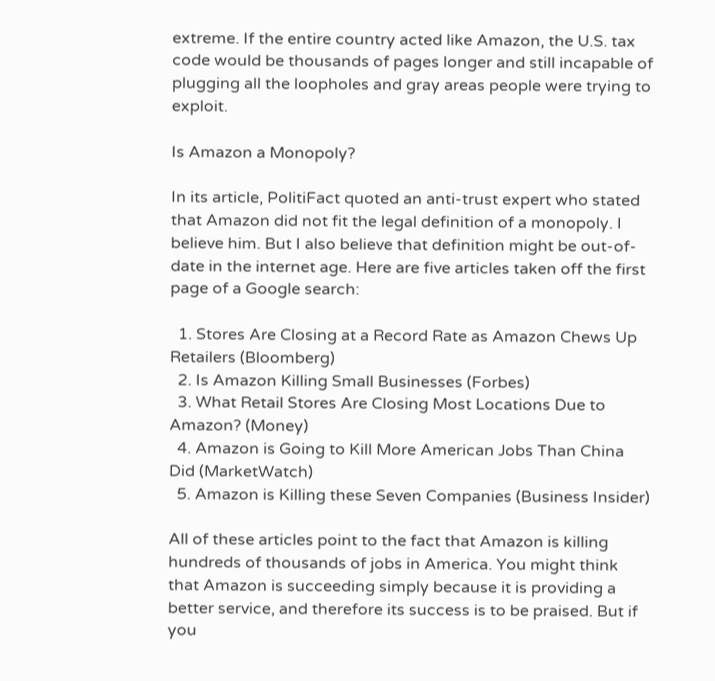extreme. If the entire country acted like Amazon, the U.S. tax code would be thousands of pages longer and still incapable of plugging all the loopholes and gray areas people were trying to exploit.

Is Amazon a Monopoly?

In its article, PolitiFact quoted an anti-trust expert who stated that Amazon did not fit the legal definition of a monopoly. I believe him. But I also believe that definition might be out-of-date in the internet age. Here are five articles taken off the first page of a Google search:

  1. Stores Are Closing at a Record Rate as Amazon Chews Up Retailers (Bloomberg)
  2. Is Amazon Killing Small Businesses (Forbes)
  3. What Retail Stores Are Closing Most Locations Due to Amazon? (Money)
  4. Amazon is Going to Kill More American Jobs Than China Did (MarketWatch)
  5. Amazon is Killing these Seven Companies (Business Insider)

All of these articles point to the fact that Amazon is killing hundreds of thousands of jobs in America. You might think that Amazon is succeeding simply because it is providing a better service, and therefore its success is to be praised. But if you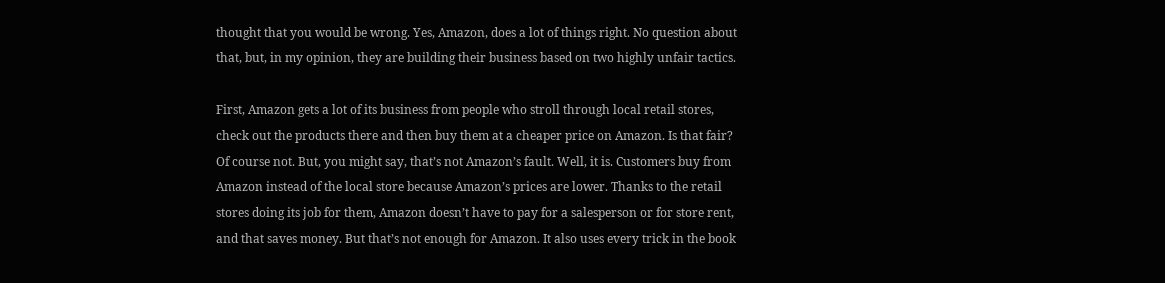thought that you would be wrong. Yes, Amazon, does a lot of things right. No question about that, but, in my opinion, they are building their business based on two highly unfair tactics.

First, Amazon gets a lot of its business from people who stroll through local retail stores, check out the products there and then buy them at a cheaper price on Amazon. Is that fair? Of course not. But, you might say, that’s not Amazon’s fault. Well, it is. Customers buy from Amazon instead of the local store because Amazon’s prices are lower. Thanks to the retail stores doing its job for them, Amazon doesn’t have to pay for a salesperson or for store rent, and that saves money. But that’s not enough for Amazon. It also uses every trick in the book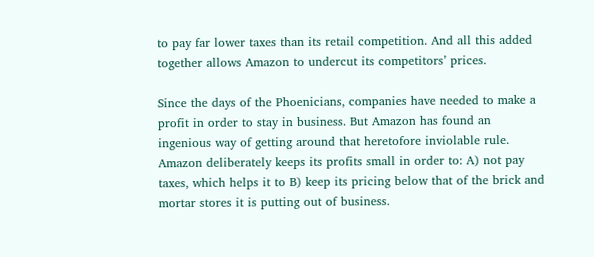to pay far lower taxes than its retail competition. And all this added together allows Amazon to undercut its competitors’ prices.

Since the days of the Phoenicians, companies have needed to make a profit in order to stay in business. But Amazon has found an ingenious way of getting around that heretofore inviolable rule. Amazon deliberately keeps its profits small in order to: A) not pay taxes, which helps it to B) keep its pricing below that of the brick and mortar stores it is putting out of business.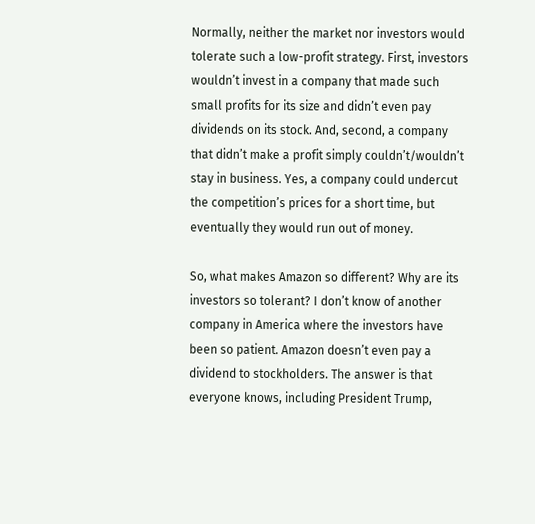Normally, neither the market nor investors would tolerate such a low-profit strategy. First, investors wouldn’t invest in a company that made such small profits for its size and didn’t even pay dividends on its stock. And, second, a company that didn’t make a profit simply couldn’t/wouldn’t stay in business. Yes, a company could undercut the competition’s prices for a short time, but eventually they would run out of money.

So, what makes Amazon so different? Why are its investors so tolerant? I don’t know of another company in America where the investors have been so patient. Amazon doesn’t even pay a dividend to stockholders. The answer is that everyone knows, including President Trump,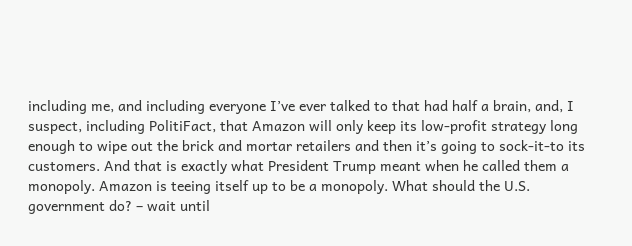including me, and including everyone I’ve ever talked to that had half a brain, and, I suspect, including PolitiFact, that Amazon will only keep its low-profit strategy long enough to wipe out the brick and mortar retailers and then it’s going to sock-it-to its customers. And that is exactly what President Trump meant when he called them a monopoly. Amazon is teeing itself up to be a monopoly. What should the U.S. government do? – wait until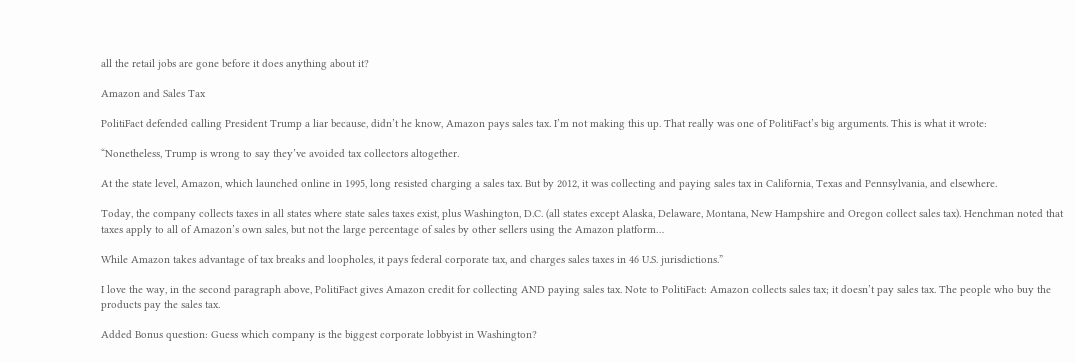all the retail jobs are gone before it does anything about it?

Amazon and Sales Tax

PolitiFact defended calling President Trump a liar because, didn’t he know, Amazon pays sales tax. I’m not making this up. That really was one of PolitiFact’s big arguments. This is what it wrote:

“Nonetheless, Trump is wrong to say they’ve avoided tax collectors altogether.

At the state level, Amazon, which launched online in 1995, long resisted charging a sales tax. But by 2012, it was collecting and paying sales tax in California, Texas and Pennsylvania, and elsewhere.

Today, the company collects taxes in all states where state sales taxes exist, plus Washington, D.C. (all states except Alaska, Delaware, Montana, New Hampshire and Oregon collect sales tax). Henchman noted that taxes apply to all of Amazon’s own sales, but not the large percentage of sales by other sellers using the Amazon platform…

While Amazon takes advantage of tax breaks and loopholes, it pays federal corporate tax, and charges sales taxes in 46 U.S. jurisdictions.”

I love the way, in the second paragraph above, PolitiFact gives Amazon credit for collecting AND paying sales tax. Note to PolitiFact: Amazon collects sales tax; it doesn’t pay sales tax. The people who buy the products pay the sales tax.

Added Bonus question: Guess which company is the biggest corporate lobbyist in Washington?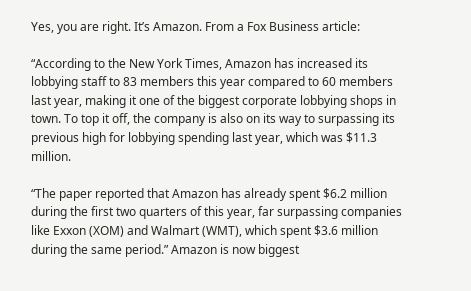Yes, you are right. It’s Amazon. From a Fox Business article:

“According to the New York Times, Amazon has increased its lobbying staff to 83 members this year compared to 60 members last year, making it one of the biggest corporate lobbying shops in town. To top it off, the company is also on its way to surpassing its previous high for lobbying spending last year, which was $11.3 million.

“The paper reported that Amazon has already spent $6.2 million during the first two quarters of this year, far surpassing companies like Exxon (XOM) and Walmart (WMT), which spent $3.6 million during the same period.” Amazon is now biggest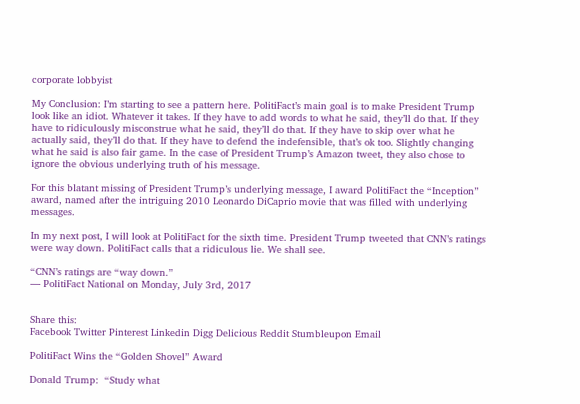corporate lobbyist

My Conclusion: I’m starting to see a pattern here. PolitiFact’s main goal is to make President Trump look like an idiot. Whatever it takes. If they have to add words to what he said, they’ll do that. If they have to ridiculously misconstrue what he said, they’ll do that. If they have to skip over what he actually said, they’ll do that. If they have to defend the indefensible, that’s ok too. Slightly changing what he said is also fair game. In the case of President Trump’s Amazon tweet, they also chose to ignore the obvious underlying truth of his message.

For this blatant missing of President Trump’s underlying message, I award PolitiFact the “Inception” award, named after the intriguing 2010 Leonardo DiCaprio movie that was filled with underlying messages.

In my next post, I will look at PolitiFact for the sixth time. President Trump tweeted that CNN’s ratings were way down. PolitiFact calls that a ridiculous lie. We shall see.

“CNN’s ratings are “way down.”
— PolitiFact National on Monday, July 3rd, 2017


Share this:
Facebook Twitter Pinterest Linkedin Digg Delicious Reddit Stumbleupon Email

PolitiFact Wins the “Golden Shovel” Award

Donald Trump:  “Study what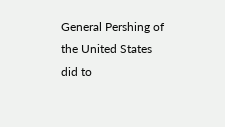General Pershing of the United States did to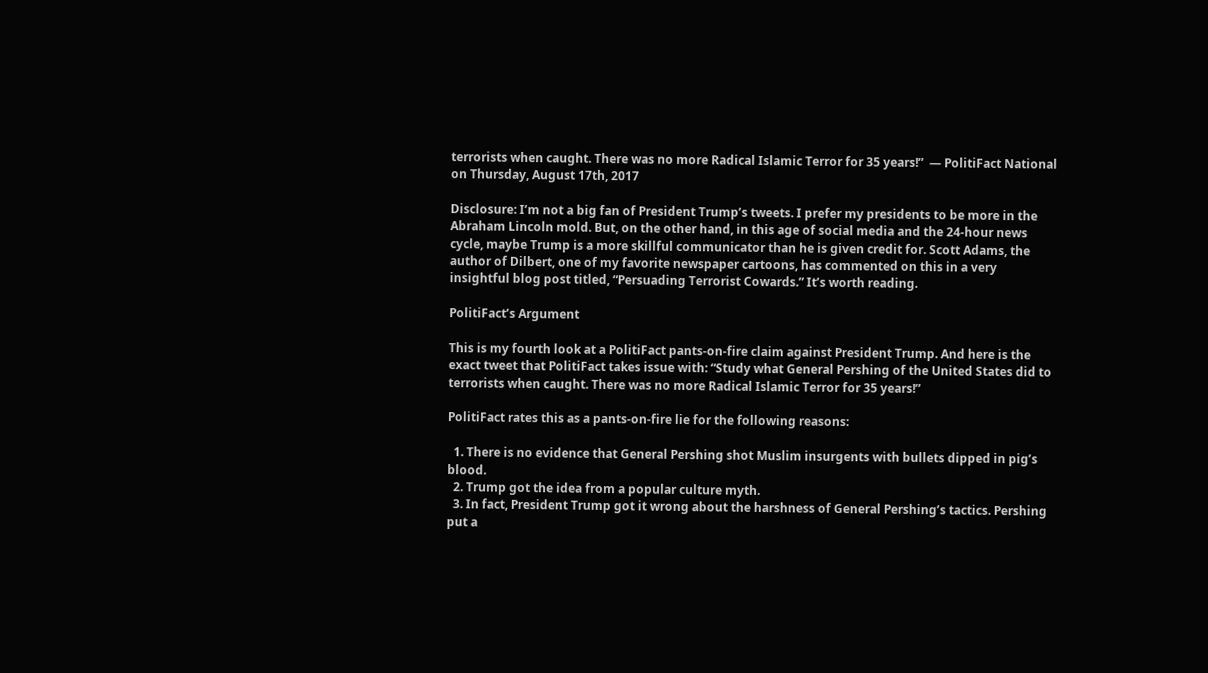terrorists when caught. There was no more Radical Islamic Terror for 35 years!”  — PolitiFact National on Thursday, August 17th, 2017

Disclosure: I’m not a big fan of President Trump’s tweets. I prefer my presidents to be more in the Abraham Lincoln mold. But, on the other hand, in this age of social media and the 24-hour news cycle, maybe Trump is a more skillful communicator than he is given credit for. Scott Adams, the author of Dilbert, one of my favorite newspaper cartoons, has commented on this in a very insightful blog post titled, “Persuading Terrorist Cowards.” It’s worth reading.

PolitiFact’s Argument

This is my fourth look at a PolitiFact pants-on-fire claim against President Trump. And here is the exact tweet that PolitiFact takes issue with: “Study what General Pershing of the United States did to terrorists when caught. There was no more Radical Islamic Terror for 35 years!”

PolitiFact rates this as a pants-on-fire lie for the following reasons:

  1. There is no evidence that General Pershing shot Muslim insurgents with bullets dipped in pig’s blood.
  2. Trump got the idea from a popular culture myth.
  3. In fact, President Trump got it wrong about the harshness of General Pershing’s tactics. Pershing put a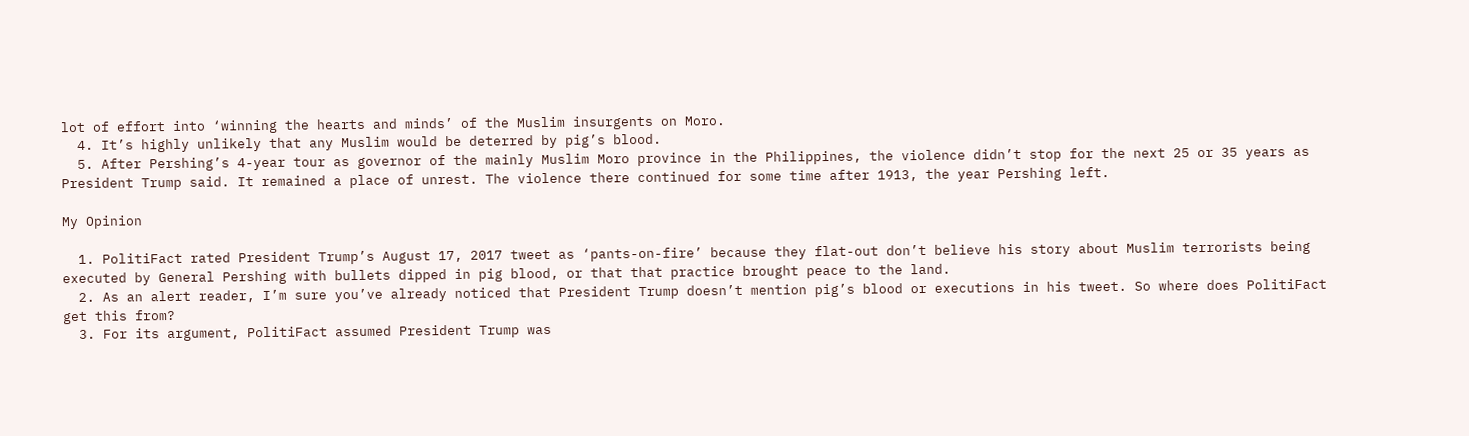lot of effort into ‘winning the hearts and minds’ of the Muslim insurgents on Moro.
  4. It’s highly unlikely that any Muslim would be deterred by pig’s blood.
  5. After Pershing’s 4-year tour as governor of the mainly Muslim Moro province in the Philippines, the violence didn’t stop for the next 25 or 35 years as President Trump said. It remained a place of unrest. The violence there continued for some time after 1913, the year Pershing left.

My Opinion

  1. PolitiFact rated President Trump’s August 17, 2017 tweet as ‘pants-on-fire’ because they flat-out don’t believe his story about Muslim terrorists being executed by General Pershing with bullets dipped in pig blood, or that that practice brought peace to the land.
  2. As an alert reader, I’m sure you’ve already noticed that President Trump doesn’t mention pig’s blood or executions in his tweet. So where does PolitiFact get this from?
  3. For its argument, PolitiFact assumed President Trump was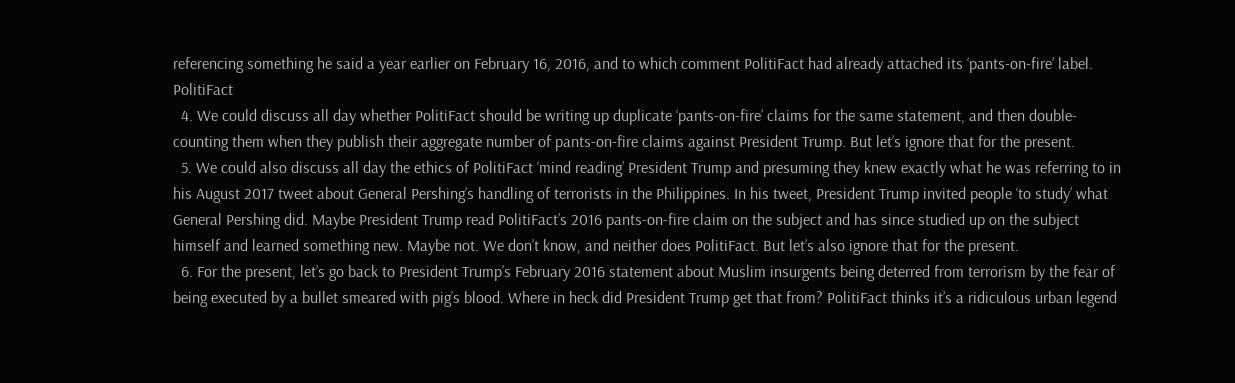referencing something he said a year earlier on February 16, 2016, and to which comment PolitiFact had already attached its ‘pants-on-fire’ label. PolitiFact
  4. We could discuss all day whether PolitiFact should be writing up duplicate ‘pants-on-fire’ claims for the same statement, and then double-counting them when they publish their aggregate number of pants-on-fire claims against President Trump. But let’s ignore that for the present.
  5. We could also discuss all day the ethics of PolitiFact ‘mind reading’ President Trump and presuming they knew exactly what he was referring to in his August 2017 tweet about General Pershing’s handling of terrorists in the Philippines. In his tweet, President Trump invited people ‘to study’ what General Pershing did. Maybe President Trump read PolitiFact’s 2016 pants-on-fire claim on the subject and has since studied up on the subject himself and learned something new. Maybe not. We don’t know, and neither does PolitiFact. But let’s also ignore that for the present.
  6. For the present, let’s go back to President Trump’s February 2016 statement about Muslim insurgents being deterred from terrorism by the fear of being executed by a bullet smeared with pig’s blood. Where in heck did President Trump get that from? PolitiFact thinks it’s a ridiculous urban legend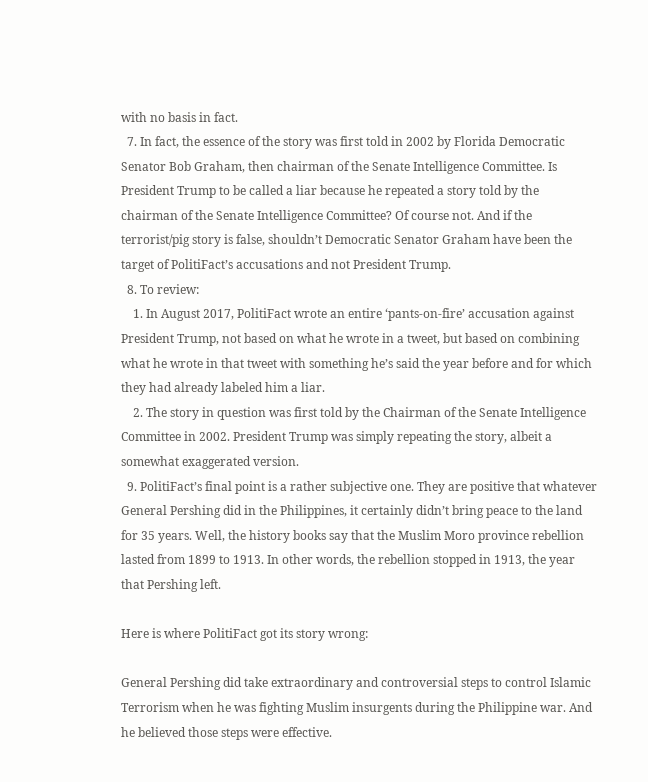with no basis in fact.
  7. In fact, the essence of the story was first told in 2002 by Florida Democratic Senator Bob Graham, then chairman of the Senate Intelligence Committee. Is President Trump to be called a liar because he repeated a story told by the chairman of the Senate Intelligence Committee? Of course not. And if the terrorist/pig story is false, shouldn’t Democratic Senator Graham have been the target of PolitiFact’s accusations and not President Trump.
  8. To review:
    1. In August 2017, PolitiFact wrote an entire ‘pants-on-fire’ accusation against President Trump, not based on what he wrote in a tweet, but based on combining what he wrote in that tweet with something he’s said the year before and for which they had already labeled him a liar.
    2. The story in question was first told by the Chairman of the Senate Intelligence Committee in 2002. President Trump was simply repeating the story, albeit a somewhat exaggerated version.
  9. PolitiFact’s final point is a rather subjective one. They are positive that whatever General Pershing did in the Philippines, it certainly didn’t bring peace to the land for 35 years. Well, the history books say that the Muslim Moro province rebellion lasted from 1899 to 1913. In other words, the rebellion stopped in 1913, the year that Pershing left.

Here is where PolitiFact got its story wrong:

General Pershing did take extraordinary and controversial steps to control Islamic Terrorism when he was fighting Muslim insurgents during the Philippine war. And he believed those steps were effective.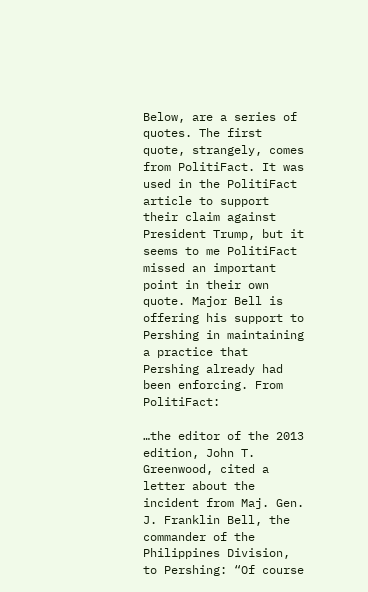Below, are a series of quotes. The first quote, strangely, comes from PolitiFact. It was used in the PolitiFact article to support their claim against President Trump, but it seems to me PolitiFact missed an important point in their own quote. Major Bell is offering his support to Pershing in maintaining a practice that Pershing already had been enforcing. From PolitiFact:

…the editor of the 2013 edition, John T. Greenwood, cited a letter about the incident from Maj. Gen. J. Franklin Bell, the commander of the Philippines Division, to Pershing: “Of course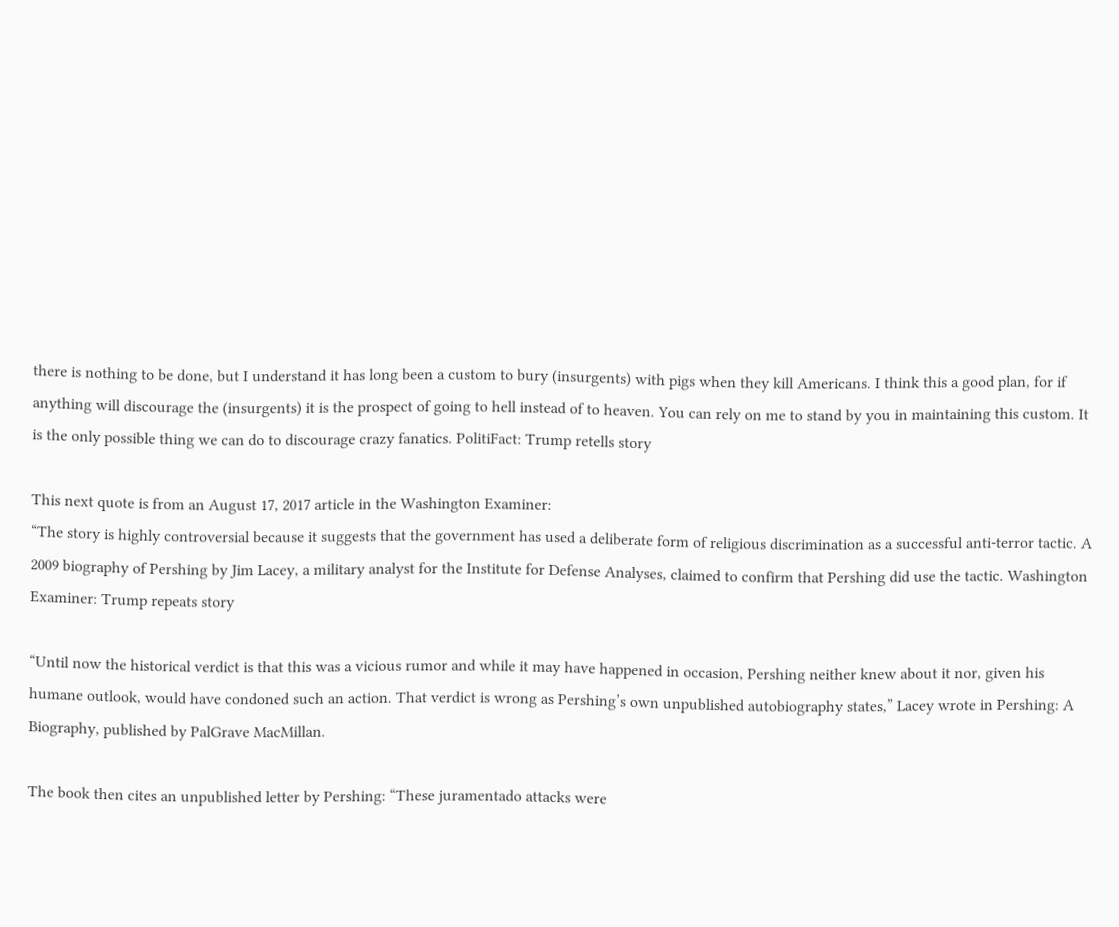there is nothing to be done, but I understand it has long been a custom to bury (insurgents) with pigs when they kill Americans. I think this a good plan, for if anything will discourage the (insurgents) it is the prospect of going to hell instead of to heaven. You can rely on me to stand by you in maintaining this custom. It is the only possible thing we can do to discourage crazy fanatics. PolitiFact: Trump retells story

This next quote is from an August 17, 2017 article in the Washington Examiner:
“The story is highly controversial because it suggests that the government has used a deliberate form of religious discrimination as a successful anti-terror tactic. A 2009 biography of Pershing by Jim Lacey, a military analyst for the Institute for Defense Analyses, claimed to confirm that Pershing did use the tactic. Washington Examiner: Trump repeats story

“Until now the historical verdict is that this was a vicious rumor and while it may have happened in occasion, Pershing neither knew about it nor, given his humane outlook, would have condoned such an action. That verdict is wrong as Pershing’s own unpublished autobiography states,” Lacey wrote in Pershing: A Biography, published by PalGrave MacMillan.

The book then cites an unpublished letter by Pershing: “These juramentado attacks were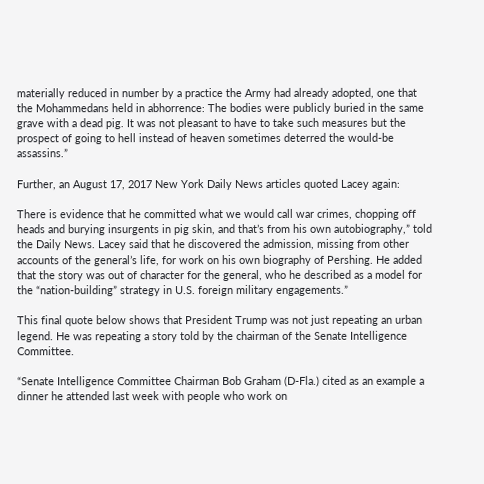materially reduced in number by a practice the Army had already adopted, one that the Mohammedans held in abhorrence: The bodies were publicly buried in the same grave with a dead pig. It was not pleasant to have to take such measures but the prospect of going to hell instead of heaven sometimes deterred the would-be assassins.”

Further, an August 17, 2017 New York Daily News articles quoted Lacey again:

There is evidence that he committed what we would call war crimes, chopping off heads and burying insurgents in pig skin, and that’s from his own autobiography,” told the Daily News. Lacey said that he discovered the admission, missing from other accounts of the general’s life, for work on his own biography of Pershing. He added that the story was out of character for the general, who he described as a model for the “nation-building” strategy in U.S. foreign military engagements.”

This final quote below shows that President Trump was not just repeating an urban legend. He was repeating a story told by the chairman of the Senate Intelligence Committee.

“Senate Intelligence Committee Chairman Bob Graham (D-Fla.) cited as an example a dinner he attended last week with people who work on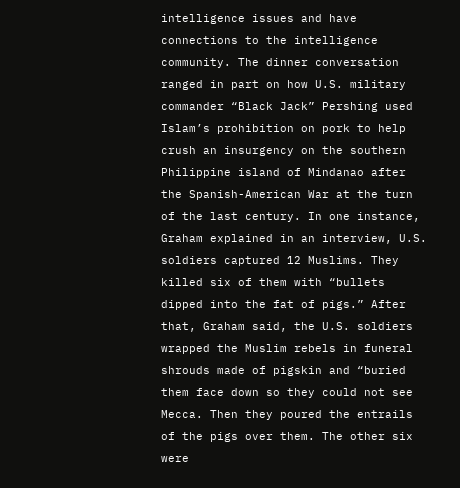intelligence issues and have connections to the intelligence community. The dinner conversation ranged in part on how U.S. military commander “Black Jack” Pershing used Islam’s prohibition on pork to help crush an insurgency on the southern Philippine island of Mindanao after the Spanish-American War at the turn of the last century. In one instance, Graham explained in an interview, U.S. soldiers captured 12 Muslims. They killed six of them with “bullets dipped into the fat of pigs.” After that, Graham said, the U.S. soldiers wrapped the Muslim rebels in funeral shrouds made of pigskin and “buried them face down so they could not see Mecca. Then they poured the entrails of the pigs over them. The other six were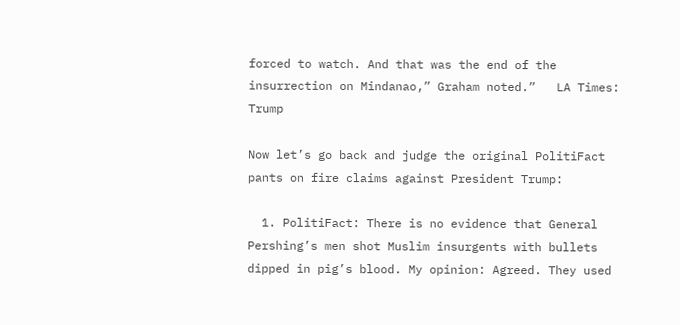forced to watch. And that was the end of the insurrection on Mindanao,” Graham noted.”   LA Times: Trump

Now let’s go back and judge the original PolitiFact pants on fire claims against President Trump:

  1. PolitiFact: There is no evidence that General Pershing’s men shot Muslim insurgents with bullets dipped in pig’s blood. My opinion: Agreed. They used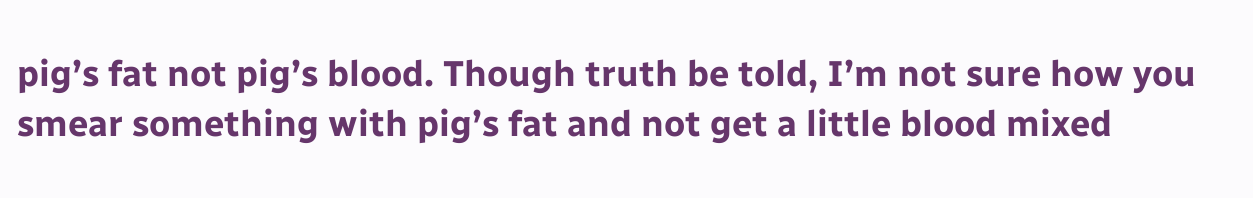pig’s fat not pig’s blood. Though truth be told, I’m not sure how you smear something with pig’s fat and not get a little blood mixed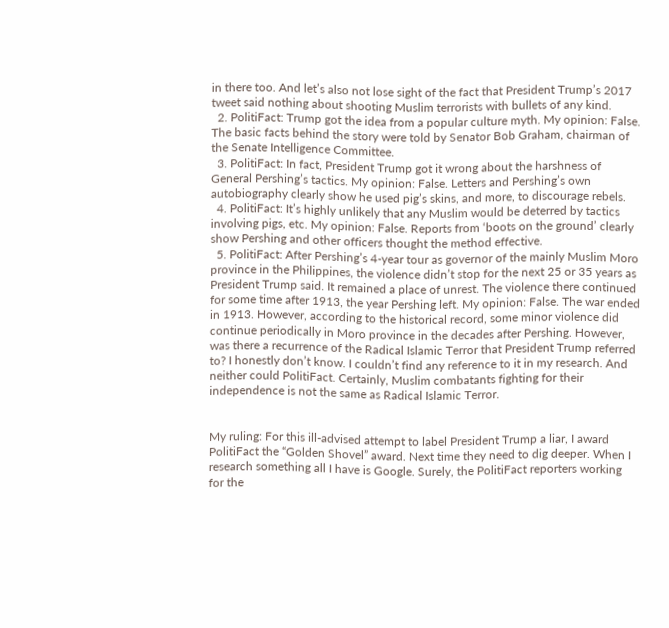in there too. And let’s also not lose sight of the fact that President Trump’s 2017 tweet said nothing about shooting Muslim terrorists with bullets of any kind.
  2. PolitiFact: Trump got the idea from a popular culture myth. My opinion: False. The basic facts behind the story were told by Senator Bob Graham, chairman of the Senate Intelligence Committee.
  3. PolitiFact: In fact, President Trump got it wrong about the harshness of General Pershing’s tactics. My opinion: False. Letters and Pershing’s own autobiography clearly show he used pig’s skins, and more, to discourage rebels.
  4. PolitiFact: It’s highly unlikely that any Muslim would be deterred by tactics involving pigs, etc. My opinion: False. Reports from ‘boots on the ground’ clearly show Pershing and other officers thought the method effective.
  5. PolitiFact: After Pershing’s 4-year tour as governor of the mainly Muslim Moro province in the Philippines, the violence didn’t stop for the next 25 or 35 years as President Trump said. It remained a place of unrest. The violence there continued for some time after 1913, the year Pershing left. My opinion: False. The war ended in 1913. However, according to the historical record, some minor violence did continue periodically in Moro province in the decades after Pershing. However, was there a recurrence of the Radical Islamic Terror that President Trump referred to? I honestly don’t know. I couldn’t find any reference to it in my research. And neither could PolitiFact. Certainly, Muslim combatants fighting for their independence is not the same as Radical Islamic Terror.


My ruling: For this ill-advised attempt to label President Trump a liar, I award PolitiFact the “Golden Shovel” award. Next time they need to dig deeper. When I research something all I have is Google. Surely, the PolitiFact reporters working for the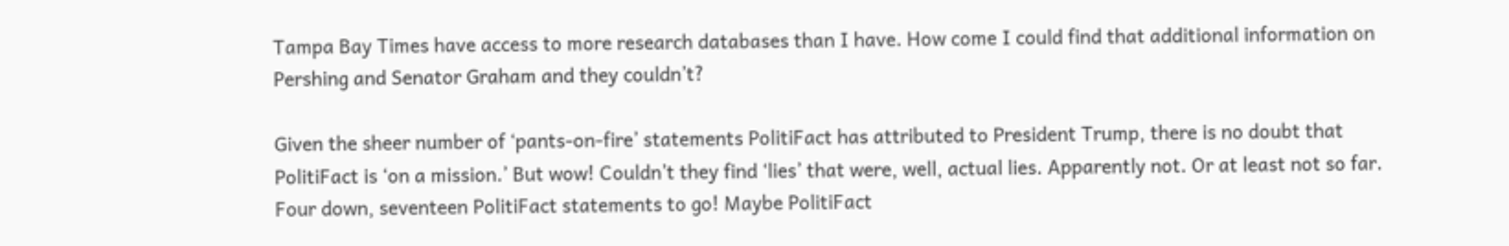Tampa Bay Times have access to more research databases than I have. How come I could find that additional information on Pershing and Senator Graham and they couldn’t?

Given the sheer number of ‘pants-on-fire’ statements PolitiFact has attributed to President Trump, there is no doubt that PolitiFact is ‘on a mission.’ But wow! Couldn’t they find ‘lies’ that were, well, actual lies. Apparently not. Or at least not so far. Four down, seventeen PolitiFact statements to go! Maybe PolitiFact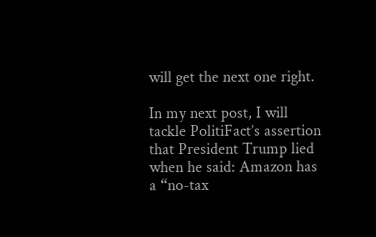will get the next one right.

In my next post, I will tackle PolitiFact’s assertion that President Trump lied when he said: Amazon has a “no-tax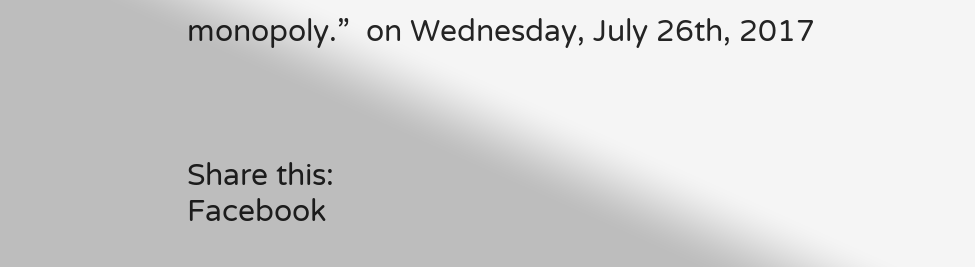monopoly.”  on Wednesday, July 26th, 2017



Share this:
Facebook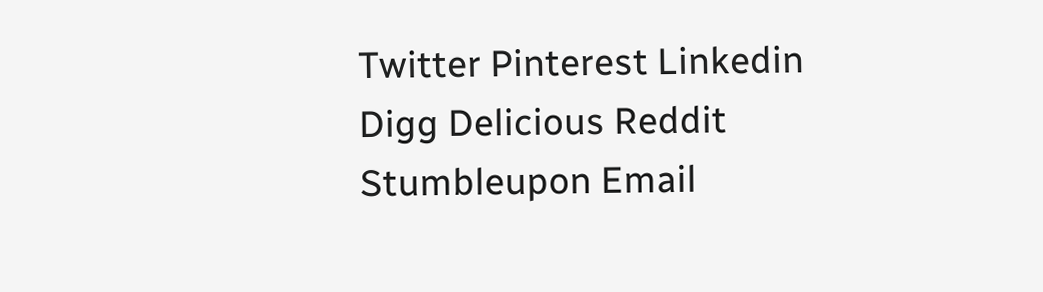Twitter Pinterest Linkedin Digg Delicious Reddit Stumbleupon Email